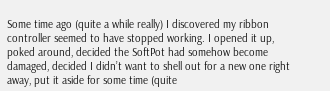Some time ago (quite a while really) I discovered my ribbon controller seemed to have stopped working. I opened it up, poked around, decided the SoftPot had somehow become damaged, decided I didn’t want to shell out for a new one right away, put it aside for some time (quite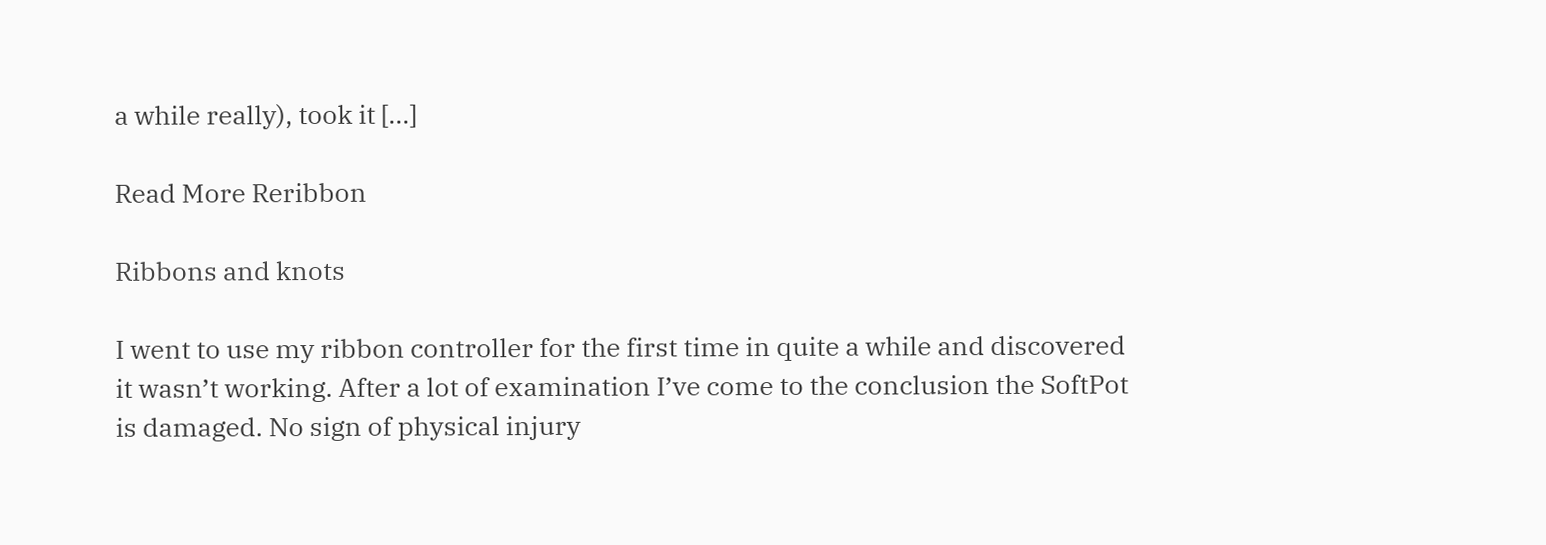a while really), took it […]

Read More Reribbon

Ribbons and knots

I went to use my ribbon controller for the first time in quite a while and discovered it wasn’t working. After a lot of examination I’ve come to the conclusion the SoftPot is damaged. No sign of physical injury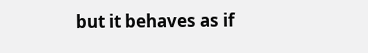but it behaves as if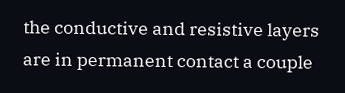the conductive and resistive layers are in permanent contact a couple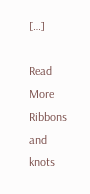[…]

Read More Ribbons and knots